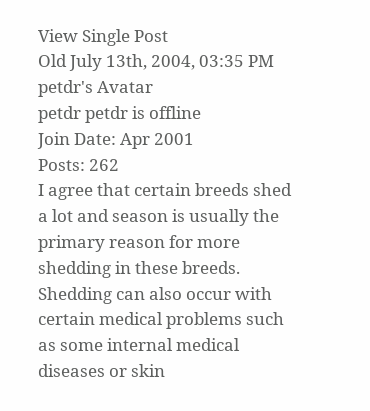View Single Post
Old July 13th, 2004, 03:35 PM
petdr's Avatar
petdr petdr is offline
Join Date: Apr 2001
Posts: 262
I agree that certain breeds shed a lot and season is usually the primary reason for more shedding in these breeds. Shedding can also occur with certain medical problems such as some internal medical diseases or skin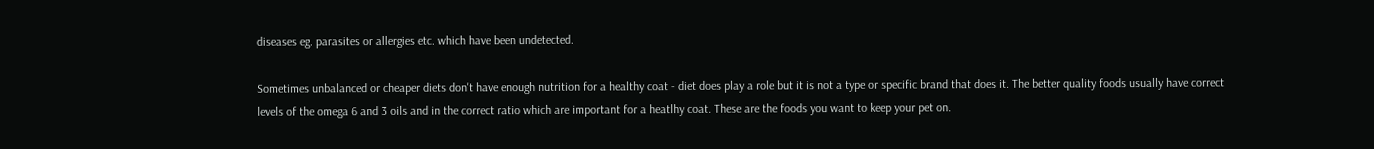diseases eg. parasites or allergies etc. which have been undetected.

Sometimes unbalanced or cheaper diets don't have enough nutrition for a healthy coat - diet does play a role but it is not a type or specific brand that does it. The better quality foods usually have correct levels of the omega 6 and 3 oils and in the correct ratio which are important for a heatlhy coat. These are the foods you want to keep your pet on.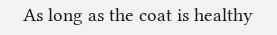As long as the coat is healthy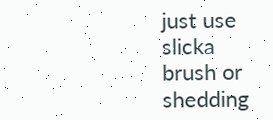just use slicka brush or shedding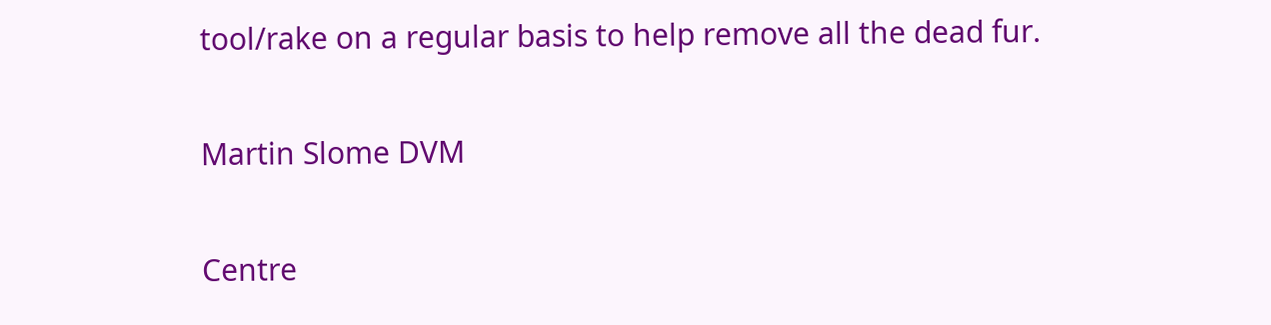tool/rake on a regular basis to help remove all the dead fur.

Martin Slome DVM

Centre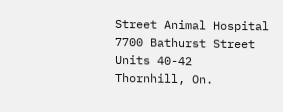Street Animal Hospital
7700 Bathurst Street
Units 40-42
Thornhill, On.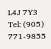L4J 7Y3
Tel: (905) 771-9855